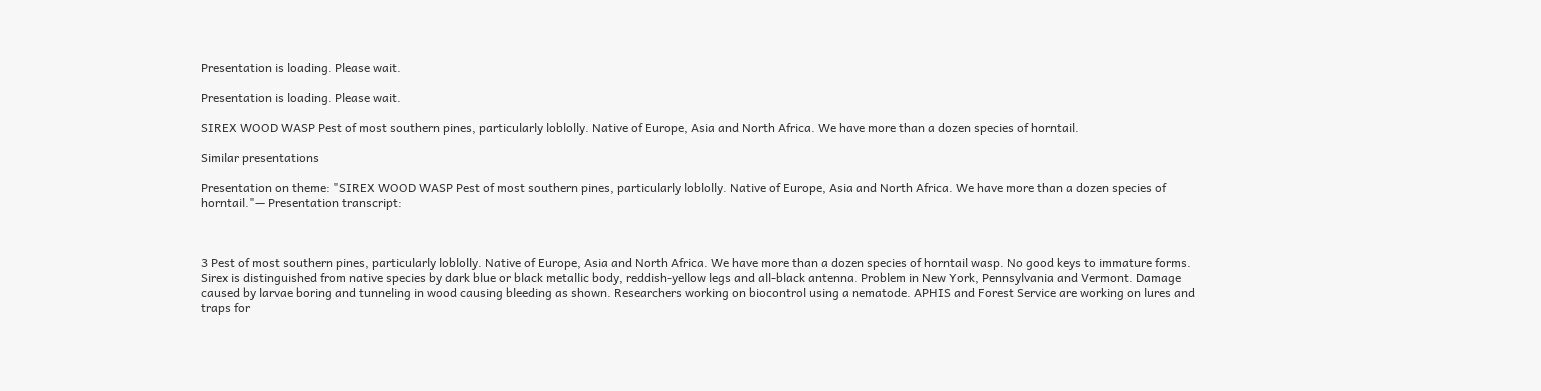Presentation is loading. Please wait.

Presentation is loading. Please wait.

SIREX WOOD WASP Pest of most southern pines, particularly loblolly. Native of Europe, Asia and North Africa. We have more than a dozen species of horntail.

Similar presentations

Presentation on theme: "SIREX WOOD WASP Pest of most southern pines, particularly loblolly. Native of Europe, Asia and North Africa. We have more than a dozen species of horntail."— Presentation transcript:



3 Pest of most southern pines, particularly loblolly. Native of Europe, Asia and North Africa. We have more than a dozen species of horntail wasp. No good keys to immature forms. Sirex is distinguished from native species by dark blue or black metallic body, reddish-yellow legs and all-black antenna. Problem in New York, Pennsylvania and Vermont. Damage caused by larvae boring and tunneling in wood causing bleeding as shown. Researchers working on biocontrol using a nematode. APHIS and Forest Service are working on lures and traps for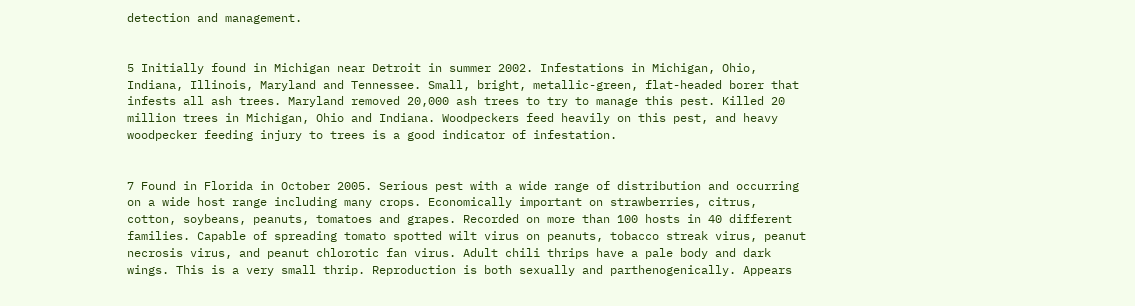detection and management.


5 Initially found in Michigan near Detroit in summer 2002. Infestations in Michigan, Ohio, Indiana, Illinois, Maryland and Tennessee. Small, bright, metallic-green, flat-headed borer that infests all ash trees. Maryland removed 20,000 ash trees to try to manage this pest. Killed 20 million trees in Michigan, Ohio and Indiana. Woodpeckers feed heavily on this pest, and heavy woodpecker feeding injury to trees is a good indicator of infestation.


7 Found in Florida in October 2005. Serious pest with a wide range of distribution and occurring on a wide host range including many crops. Economically important on strawberries, citrus, cotton, soybeans, peanuts, tomatoes and grapes. Recorded on more than 100 hosts in 40 different families. Capable of spreading tomato spotted wilt virus on peanuts, tobacco streak virus, peanut necrosis virus, and peanut chlorotic fan virus. Adult chili thrips have a pale body and dark wings. This is a very small thrip. Reproduction is both sexually and parthenogenically. Appears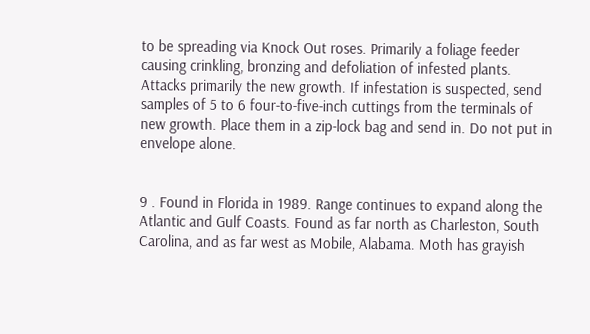to be spreading via Knock Out roses. Primarily a foliage feeder causing crinkling, bronzing and defoliation of infested plants. Attacks primarily the new growth. If infestation is suspected, send samples of 5 to 6 four-to-five-inch cuttings from the terminals of new growth. Place them in a zip-lock bag and send in. Do not put in envelope alone.


9 . Found in Florida in 1989. Range continues to expand along the Atlantic and Gulf Coasts. Found as far north as Charleston, South Carolina, and as far west as Mobile, Alabama. Moth has grayish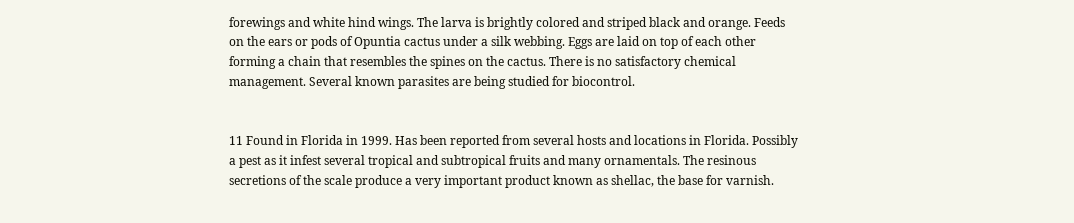forewings and white hind wings. The larva is brightly colored and striped black and orange. Feeds on the ears or pods of Opuntia cactus under a silk webbing. Eggs are laid on top of each other forming a chain that resembles the spines on the cactus. There is no satisfactory chemical management. Several known parasites are being studied for biocontrol.


11 Found in Florida in 1999. Has been reported from several hosts and locations in Florida. Possibly a pest as it infest several tropical and subtropical fruits and many ornamentals. The resinous secretions of the scale produce a very important product known as shellac, the base for varnish.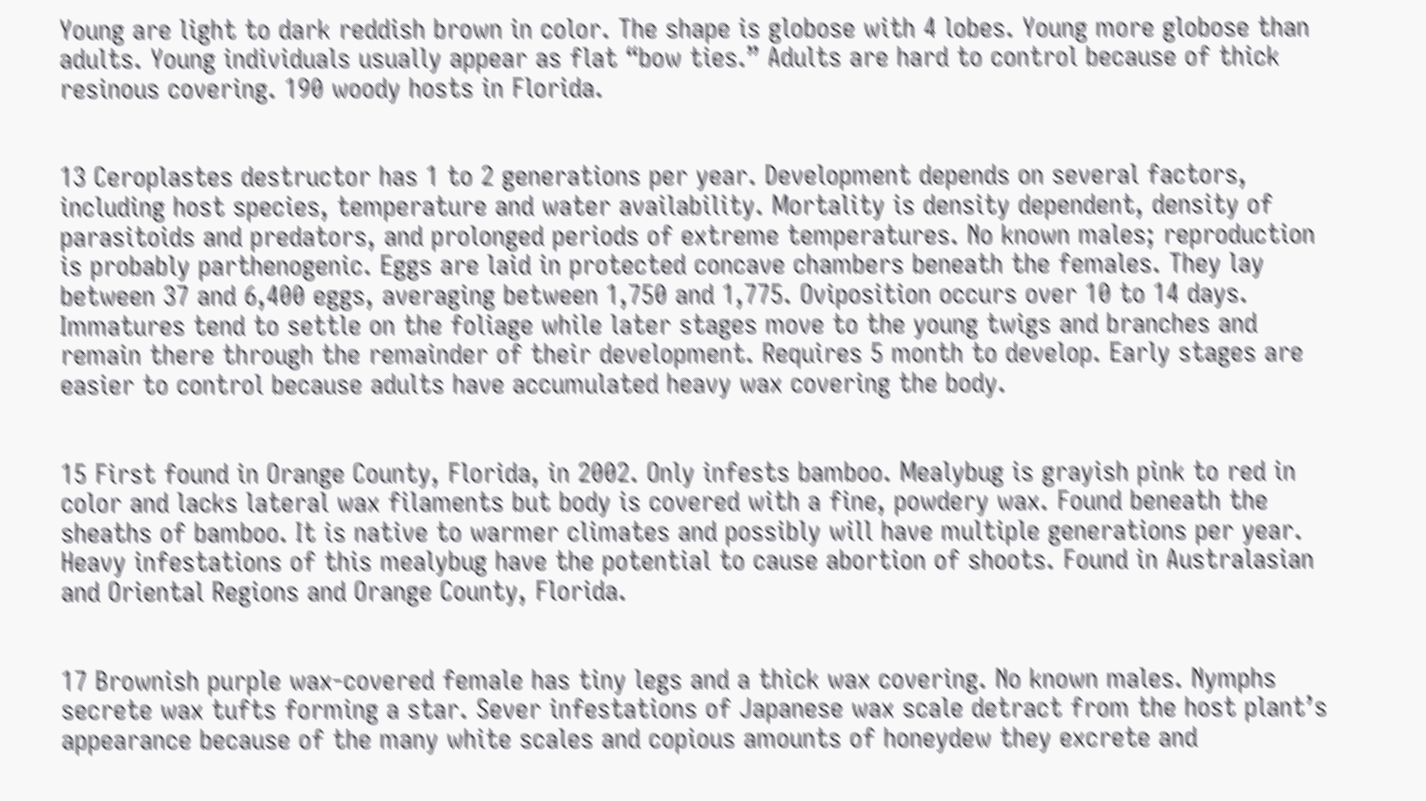Young are light to dark reddish brown in color. The shape is globose with 4 lobes. Young more globose than adults. Young individuals usually appear as flat “bow ties.” Adults are hard to control because of thick resinous covering. 190 woody hosts in Florida.


13 Ceroplastes destructor has 1 to 2 generations per year. Development depends on several factors, including host species, temperature and water availability. Mortality is density dependent, density of parasitoids and predators, and prolonged periods of extreme temperatures. No known males; reproduction is probably parthenogenic. Eggs are laid in protected concave chambers beneath the females. They lay between 37 and 6,400 eggs, averaging between 1,750 and 1,775. Oviposition occurs over 10 to 14 days. Immatures tend to settle on the foliage while later stages move to the young twigs and branches and remain there through the remainder of their development. Requires 5 month to develop. Early stages are easier to control because adults have accumulated heavy wax covering the body.


15 First found in Orange County, Florida, in 2002. Only infests bamboo. Mealybug is grayish pink to red in color and lacks lateral wax filaments but body is covered with a fine, powdery wax. Found beneath the sheaths of bamboo. It is native to warmer climates and possibly will have multiple generations per year. Heavy infestations of this mealybug have the potential to cause abortion of shoots. Found in Australasian and Oriental Regions and Orange County, Florida.


17 Brownish purple wax-covered female has tiny legs and a thick wax covering. No known males. Nymphs secrete wax tufts forming a star. Sever infestations of Japanese wax scale detract from the host plant’s appearance because of the many white scales and copious amounts of honeydew they excrete and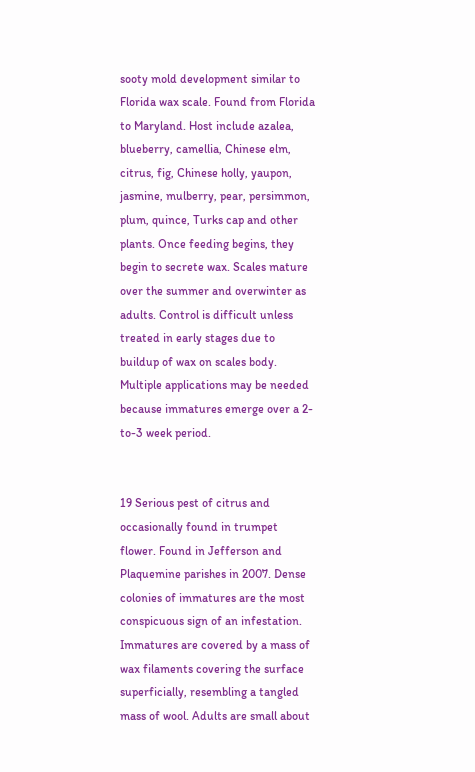sooty mold development similar to Florida wax scale. Found from Florida to Maryland. Host include azalea, blueberry, camellia, Chinese elm, citrus, fig, Chinese holly, yaupon, jasmine, mulberry, pear, persimmon, plum, quince, Turks cap and other plants. Once feeding begins, they begin to secrete wax. Scales mature over the summer and overwinter as adults. Control is difficult unless treated in early stages due to buildup of wax on scales body. Multiple applications may be needed because immatures emerge over a 2-to-3 week period.


19 Serious pest of citrus and occasionally found in trumpet flower. Found in Jefferson and Plaquemine parishes in 2007. Dense colonies of immatures are the most conspicuous sign of an infestation. Immatures are covered by a mass of wax filaments covering the surface superficially, resembling a tangled mass of wool. Adults are small about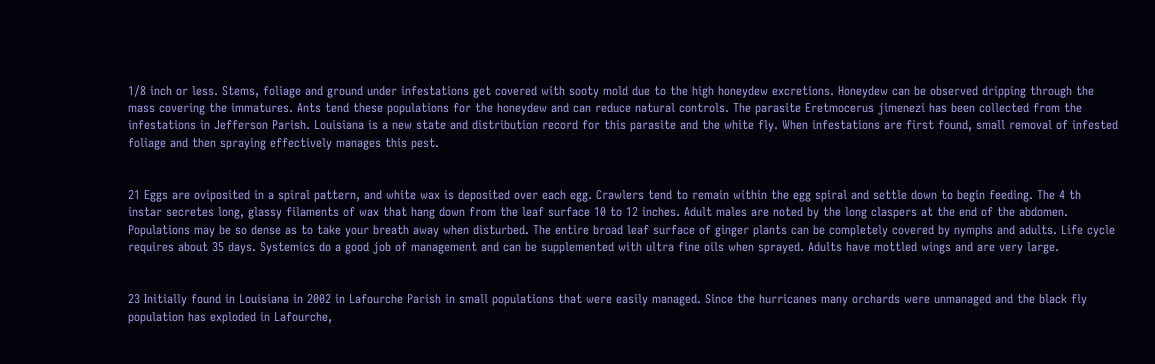1/8 inch or less. Stems, foliage and ground under infestations get covered with sooty mold due to the high honeydew excretions. Honeydew can be observed dripping through the mass covering the immatures. Ants tend these populations for the honeydew and can reduce natural controls. The parasite Eretmocerus jimenezi has been collected from the infestations in Jefferson Parish. Louisiana is a new state and distribution record for this parasite and the white fly. When infestations are first found, small removal of infested foliage and then spraying effectively manages this pest.


21 Eggs are oviposited in a spiral pattern, and white wax is deposited over each egg. Crawlers tend to remain within the egg spiral and settle down to begin feeding. The 4 th instar secretes long, glassy filaments of wax that hang down from the leaf surface 10 to 12 inches. Adult males are noted by the long claspers at the end of the abdomen. Populations may be so dense as to take your breath away when disturbed. The entire broad leaf surface of ginger plants can be completely covered by nymphs and adults. Life cycle requires about 35 days. Systemics do a good job of management and can be supplemented with ultra fine oils when sprayed. Adults have mottled wings and are very large.


23 Initially found in Louisiana in 2002 in Lafourche Parish in small populations that were easily managed. Since the hurricanes many orchards were unmanaged and the black fly population has exploded in Lafourche,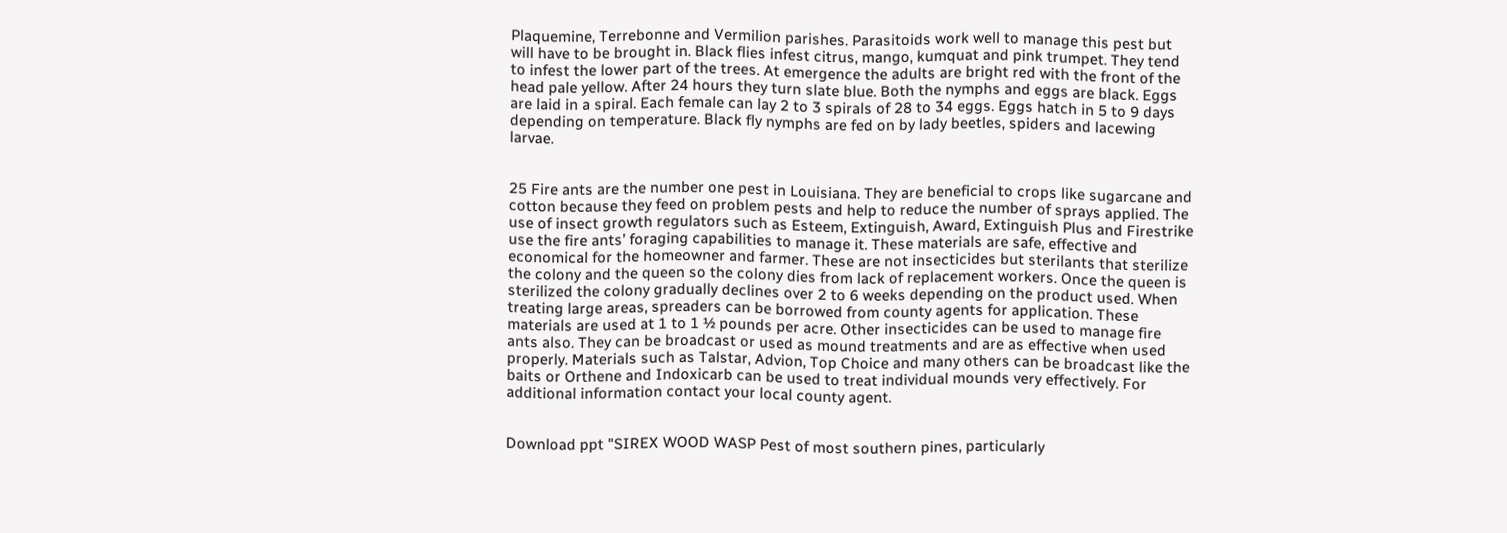Plaquemine, Terrebonne and Vermilion parishes. Parasitoids work well to manage this pest but will have to be brought in. Black flies infest citrus, mango, kumquat and pink trumpet. They tend to infest the lower part of the trees. At emergence the adults are bright red with the front of the head pale yellow. After 24 hours they turn slate blue. Both the nymphs and eggs are black. Eggs are laid in a spiral. Each female can lay 2 to 3 spirals of 28 to 34 eggs. Eggs hatch in 5 to 9 days depending on temperature. Black fly nymphs are fed on by lady beetles, spiders and lacewing larvae.


25 Fire ants are the number one pest in Louisiana. They are beneficial to crops like sugarcane and cotton because they feed on problem pests and help to reduce the number of sprays applied. The use of insect growth regulators such as Esteem, Extinguish, Award, Extinguish Plus and Firestrike use the fire ants’ foraging capabilities to manage it. These materials are safe, effective and economical for the homeowner and farmer. These are not insecticides but sterilants that sterilize the colony and the queen so the colony dies from lack of replacement workers. Once the queen is sterilized the colony gradually declines over 2 to 6 weeks depending on the product used. When treating large areas, spreaders can be borrowed from county agents for application. These materials are used at 1 to 1 ½ pounds per acre. Other insecticides can be used to manage fire ants also. They can be broadcast or used as mound treatments and are as effective when used properly. Materials such as Talstar, Advion, Top Choice and many others can be broadcast like the baits or Orthene and Indoxicarb can be used to treat individual mounds very effectively. For additional information contact your local county agent.


Download ppt "SIREX WOOD WASP Pest of most southern pines, particularly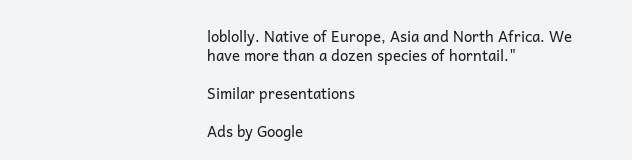loblolly. Native of Europe, Asia and North Africa. We have more than a dozen species of horntail."

Similar presentations

Ads by Google